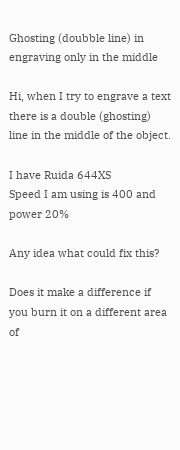Ghosting (doubble line) in engraving only in the middle

Hi, when I try to engrave a text there is a double (ghosting) line in the middle of the object.

I have Ruida 644XS
Speed I am using is 400 and power 20%

Any idea what could fix this?

Does it make a difference if you burn it on a different area of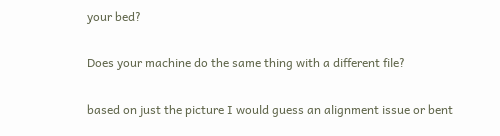your bed?

Does your machine do the same thing with a different file?

based on just the picture I would guess an alignment issue or bent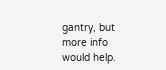gantry, but more info would help.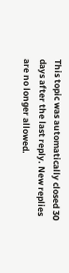This topic was automatically closed 30 days after the last reply. New replies are no longer allowed.